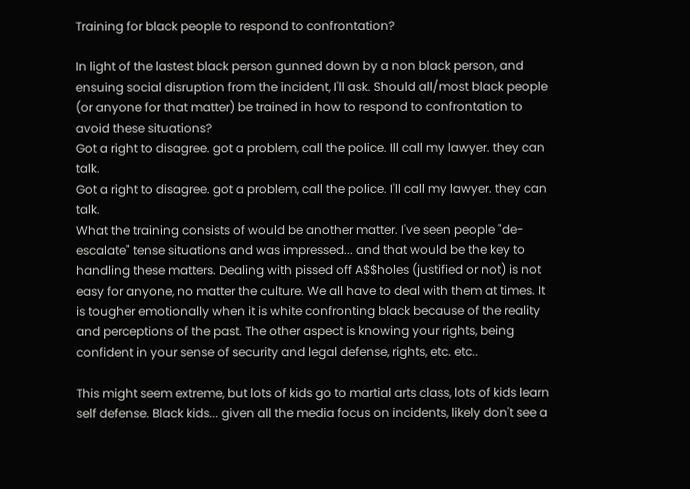Training for black people to respond to confrontation?

In light of the lastest black person gunned down by a non black person, and ensuing social disruption from the incident, I'll ask. Should all/most black people (or anyone for that matter) be trained in how to respond to confrontation to avoid these situations?
Got a right to disagree. got a problem, call the police. Ill call my lawyer. they can talk.
Got a right to disagree. got a problem, call the police. I'll call my lawyer. they can talk.
What the training consists of would be another matter. I've seen people "de-escalate" tense situations and was impressed... and that would be the key to handling these matters. Dealing with pissed off A$$holes (justified or not) is not easy for anyone, no matter the culture. We all have to deal with them at times. It is tougher emotionally when it is white confronting black because of the reality and perceptions of the past. The other aspect is knowing your rights, being confident in your sense of security and legal defense, rights, etc. etc..

This might seem extreme, but lots of kids go to martial arts class, lots of kids learn self defense. Black kids... given all the media focus on incidents, likely don't see a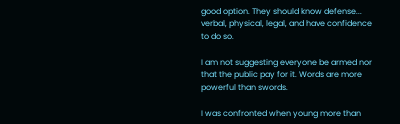good option. They should know defense... verbal, physical, legal, and have confidence to do so.

I am not suggesting everyone be armed nor that the public pay for it. Words are more powerful than swords.

I was confronted when young more than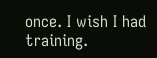once. I wish I had training.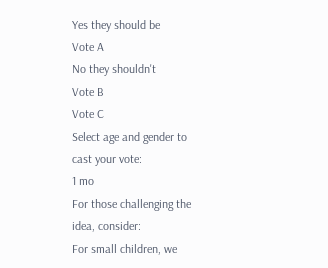Yes they should be
Vote A
No they shouldn't
Vote B
Vote C
Select age and gender to cast your vote:
1 mo
For those challenging the idea, consider:
For small children, we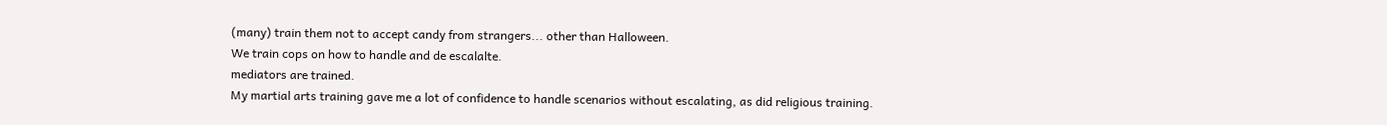(many) train them not to accept candy from strangers... other than Halloween.
We train cops on how to handle and de escalalte.
mediators are trained.
My martial arts training gave me a lot of confidence to handle scenarios without escalating, as did religious training.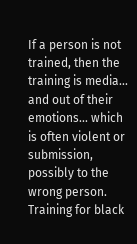If a person is not trained, then the training is media... and out of their emotions... which is often violent or submission, possibly to the wrong person.
Training for black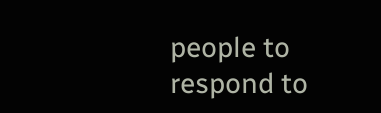people to respond to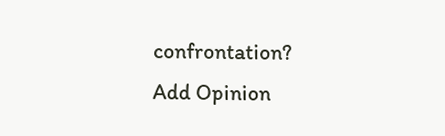confrontation?
Add Opinion